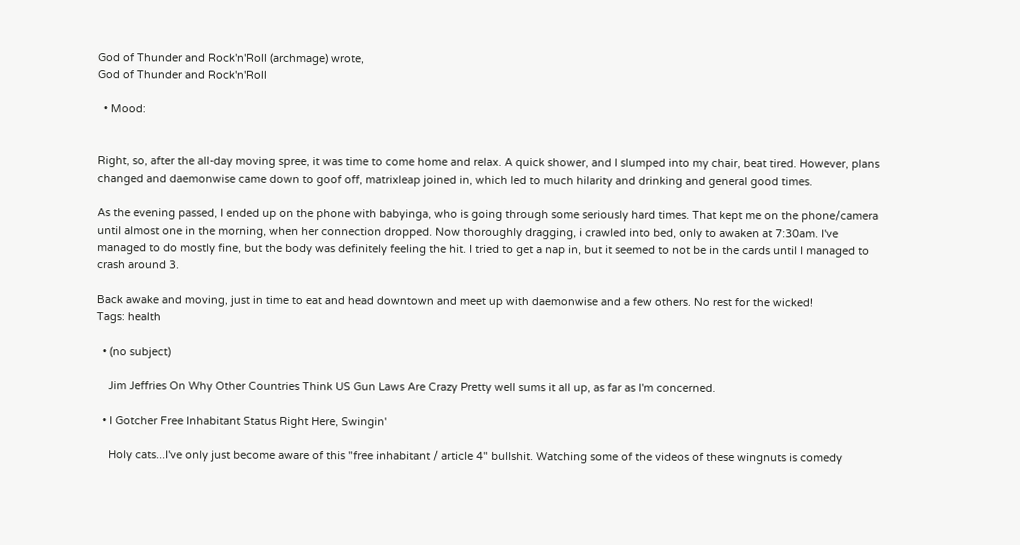God of Thunder and Rock'n'Roll (archmage) wrote,
God of Thunder and Rock'n'Roll

  • Mood:


Right, so, after the all-day moving spree, it was time to come home and relax. A quick shower, and I slumped into my chair, beat tired. However, plans changed and daemonwise came down to goof off, matrixleap joined in, which led to much hilarity and drinking and general good times.

As the evening passed, I ended up on the phone with babyinga, who is going through some seriously hard times. That kept me on the phone/camera until almost one in the morning, when her connection dropped. Now thoroughly dragging, i crawled into bed, only to awaken at 7:30am. I've managed to do mostly fine, but the body was definitely feeling the hit. I tried to get a nap in, but it seemed to not be in the cards until I managed to crash around 3.

Back awake and moving, just in time to eat and head downtown and meet up with daemonwise and a few others. No rest for the wicked!
Tags: health

  • (no subject)

    Jim Jeffries On Why Other Countries Think US Gun Laws Are Crazy Pretty well sums it all up, as far as I'm concerned.

  • I Gotcher Free Inhabitant Status Right Here, Swingin'

    Holy cats...I've only just become aware of this "free inhabitant / article 4" bullshit. Watching some of the videos of these wingnuts is comedy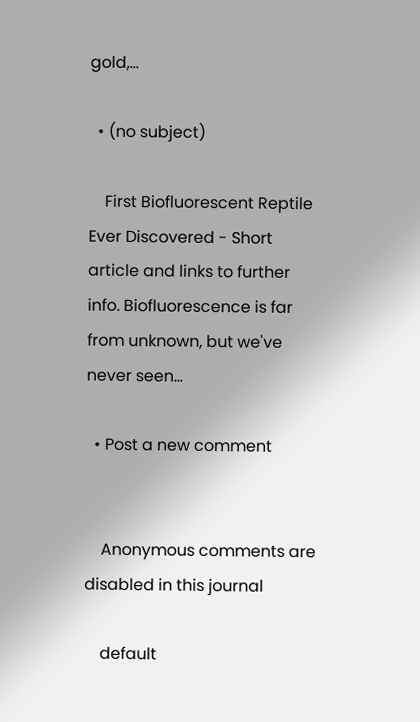gold,…

  • (no subject)

    First Biofluorescent Reptile Ever Discovered - Short article and links to further info. Biofluorescence is far from unknown, but we've never seen…

  • Post a new comment


    Anonymous comments are disabled in this journal

    default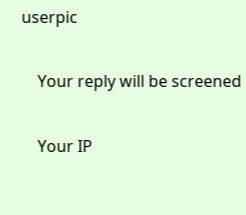userpic

    Your reply will be screened

    Your IP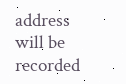address will be recorded